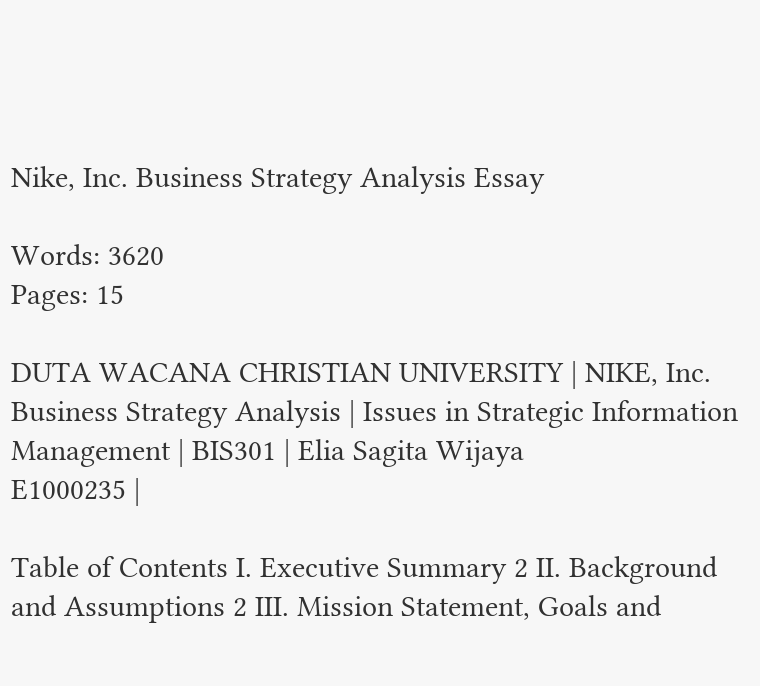Nike, Inc. Business Strategy Analysis Essay

Words: 3620
Pages: 15

DUTA WACANA CHRISTIAN UNIVERSITY | NIKE, Inc. Business Strategy Analysis | Issues in Strategic Information Management | BIS301 | Elia Sagita Wijaya
E1000235 |

Table of Contents I. Executive Summary 2 II. Background and Assumptions 2 III. Mission Statement, Goals and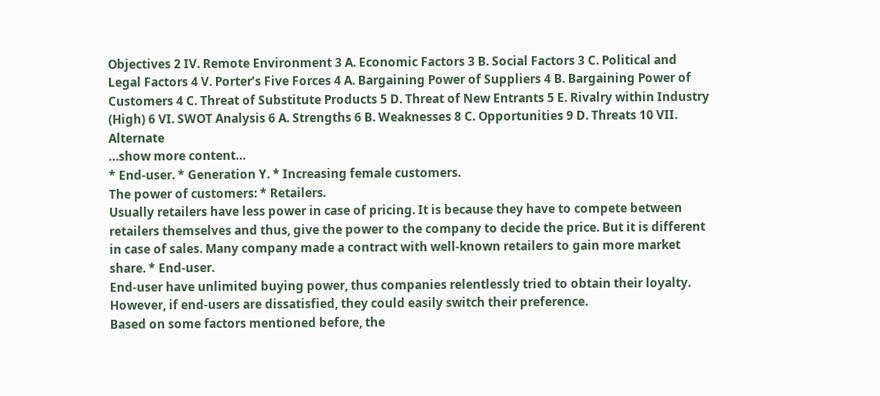Objectives 2 IV. Remote Environment 3 A. Economic Factors 3 B. Social Factors 3 C. Political and Legal Factors 4 V. Porter’s Five Forces 4 A. Bargaining Power of Suppliers 4 B. Bargaining Power of Customers 4 C. Threat of Substitute Products 5 D. Threat of New Entrants 5 E. Rivalry within Industry (High) 6 VI. SWOT Analysis 6 A. Strengths 6 B. Weaknesses 8 C. Opportunities 9 D. Threats 10 VII. Alternate
…show more content…
* End-user. * Generation Y. * Increasing female customers.
The power of customers: * Retailers.
Usually retailers have less power in case of pricing. It is because they have to compete between retailers themselves and thus, give the power to the company to decide the price. But it is different in case of sales. Many company made a contract with well-known retailers to gain more market share. * End-user.
End-user have unlimited buying power, thus companies relentlessly tried to obtain their loyalty. However, if end-users are dissatisfied, they could easily switch their preference.
Based on some factors mentioned before, the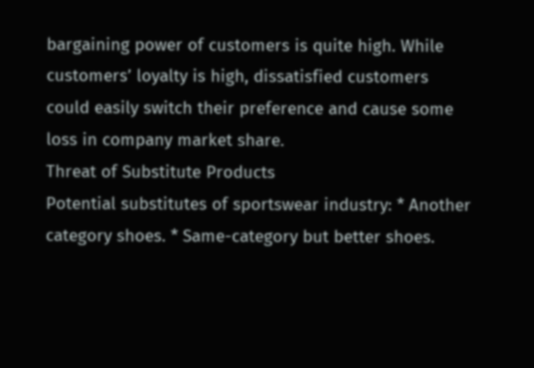bargaining power of customers is quite high. While customers’ loyalty is high, dissatisfied customers could easily switch their preference and cause some loss in company market share.
Threat of Substitute Products
Potential substitutes of sportswear industry: * Another category shoes. * Same-category but better shoes.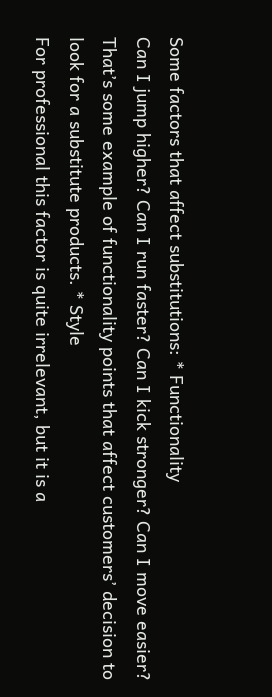Some factors that affect substitutions: * Functionality
Can I jump higher? Can I run faster? Can I kick stronger? Can I move easier? That’s some example of functionality points that affect customers’ decision to look for a substitute products. * Style
For professional this factor is quite irrelevant, but it is a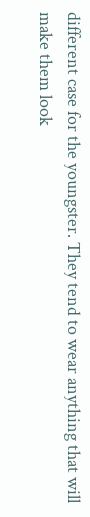different case for the youngster. They tend to wear anything that will make them look